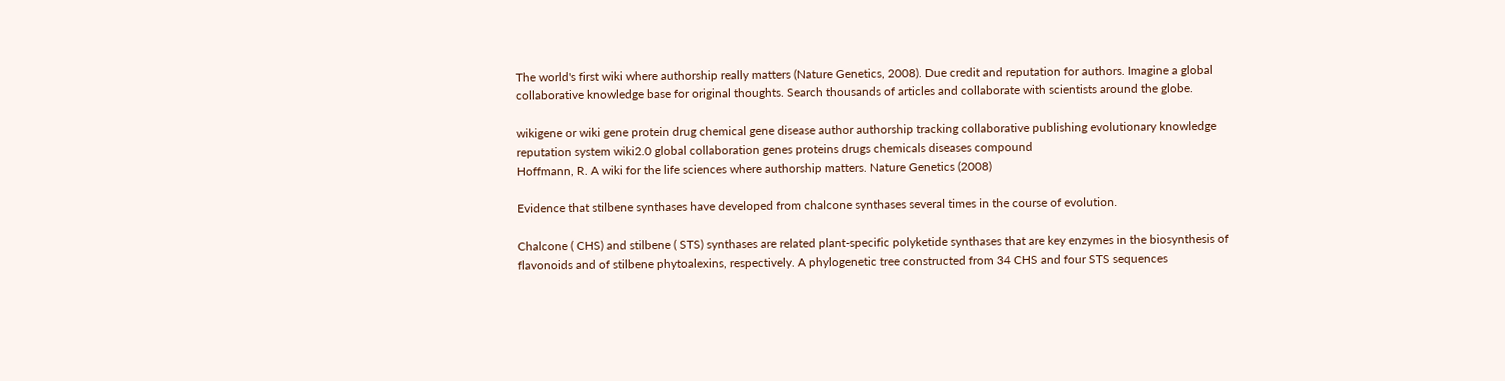The world's first wiki where authorship really matters (Nature Genetics, 2008). Due credit and reputation for authors. Imagine a global collaborative knowledge base for original thoughts. Search thousands of articles and collaborate with scientists around the globe.

wikigene or wiki gene protein drug chemical gene disease author authorship tracking collaborative publishing evolutionary knowledge reputation system wiki2.0 global collaboration genes proteins drugs chemicals diseases compound
Hoffmann, R. A wiki for the life sciences where authorship matters. Nature Genetics (2008)

Evidence that stilbene synthases have developed from chalcone synthases several times in the course of evolution.

Chalcone ( CHS) and stilbene ( STS) synthases are related plant-specific polyketide synthases that are key enzymes in the biosynthesis of flavonoids and of stilbene phytoalexins, respectively. A phylogenetic tree constructed from 34 CHS and four STS sequences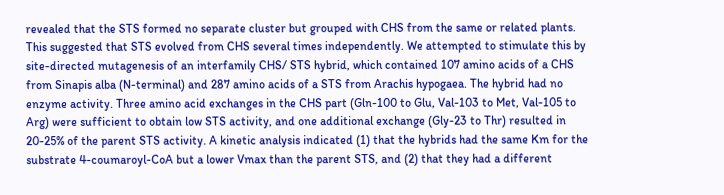revealed that the STS formed no separate cluster but grouped with CHS from the same or related plants. This suggested that STS evolved from CHS several times independently. We attempted to stimulate this by site-directed mutagenesis of an interfamily CHS/ STS hybrid, which contained 107 amino acids of a CHS from Sinapis alba (N-terminal) and 287 amino acids of a STS from Arachis hypogaea. The hybrid had no enzyme activity. Three amino acid exchanges in the CHS part (Gln-100 to Glu, Val-103 to Met, Val-105 to Arg) were sufficient to obtain low STS activity, and one additional exchange (Gly-23 to Thr) resulted in 20-25% of the parent STS activity. A kinetic analysis indicated (1) that the hybrids had the same Km for the substrate 4-coumaroyl-CoA but a lower Vmax than the parent STS, and (2) that they had a different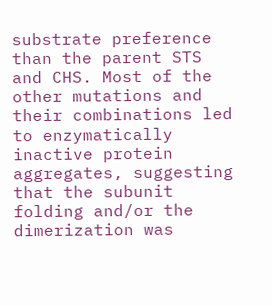substrate preference than the parent STS and CHS. Most of the other mutations and their combinations led to enzymatically inactive protein aggregates, suggesting that the subunit folding and/or the dimerization was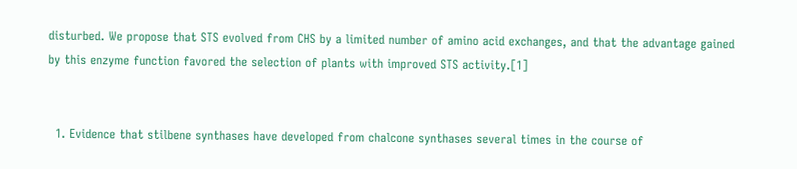disturbed. We propose that STS evolved from CHS by a limited number of amino acid exchanges, and that the advantage gained by this enzyme function favored the selection of plants with improved STS activity.[1]


  1. Evidence that stilbene synthases have developed from chalcone synthases several times in the course of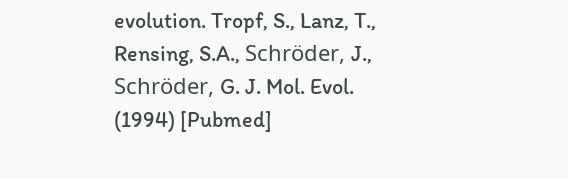evolution. Tropf, S., Lanz, T., Rensing, S.A., Schröder, J., Schröder, G. J. Mol. Evol. (1994) [Pubmed]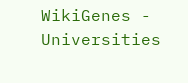WikiGenes - Universities